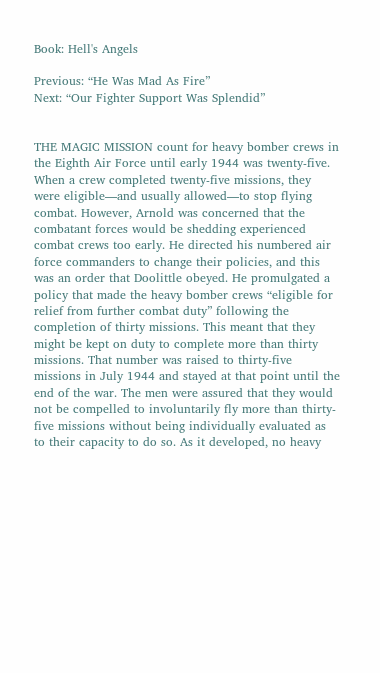Book: Hell's Angels

Previous: “He Was Mad As Fire”
Next: “Our Fighter Support Was Splendid”


THE MAGIC MISSION count for heavy bomber crews in the Eighth Air Force until early 1944 was twenty-five. When a crew completed twenty-five missions, they were eligible—and usually allowed—to stop flying combat. However, Arnold was concerned that the combatant forces would be shedding experienced combat crews too early. He directed his numbered air force commanders to change their policies, and this was an order that Doolittle obeyed. He promulgated a policy that made the heavy bomber crews “eligible for relief from further combat duty” following the completion of thirty missions. This meant that they might be kept on duty to complete more than thirty missions. That number was raised to thirty-five missions in July 1944 and stayed at that point until the end of the war. The men were assured that they would not be compelled to involuntarily fly more than thirty-five missions without being individually evaluated as to their capacity to do so. As it developed, no heavy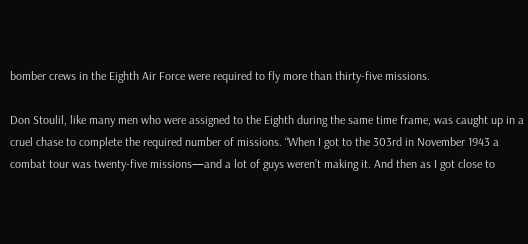bomber crews in the Eighth Air Force were required to fly more than thirty-five missions.

Don Stoulil, like many men who were assigned to the Eighth during the same time frame, was caught up in a cruel chase to complete the required number of missions. “When I got to the 303rd in November 1943 a combat tour was twenty-five missions—and a lot of guys weren’t making it. And then as I got close to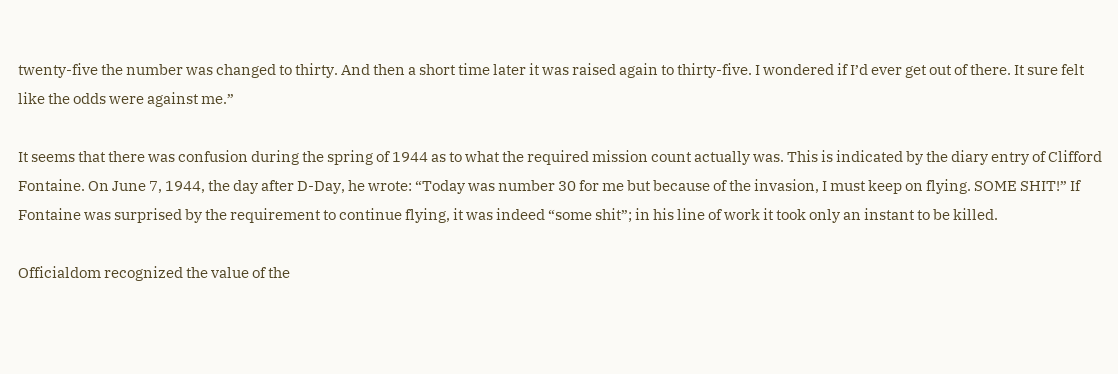twenty-five the number was changed to thirty. And then a short time later it was raised again to thirty-five. I wondered if I’d ever get out of there. It sure felt like the odds were against me.”

It seems that there was confusion during the spring of 1944 as to what the required mission count actually was. This is indicated by the diary entry of Clifford Fontaine. On June 7, 1944, the day after D-Day, he wrote: “Today was number 30 for me but because of the invasion, I must keep on flying. SOME SHIT!” If Fontaine was surprised by the requirement to continue flying, it was indeed “some shit”; in his line of work it took only an instant to be killed.

Officialdom recognized the value of the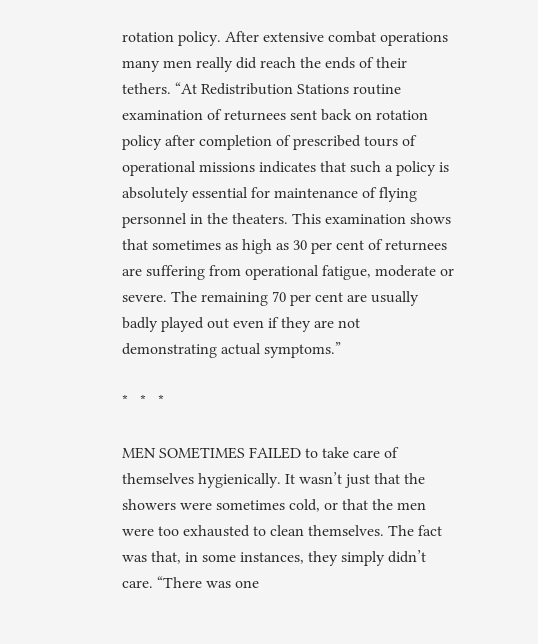rotation policy. After extensive combat operations many men really did reach the ends of their tethers. “At Redistribution Stations routine examination of returnees sent back on rotation policy after completion of prescribed tours of operational missions indicates that such a policy is absolutely essential for maintenance of flying personnel in the theaters. This examination shows that sometimes as high as 30 per cent of returnees are suffering from operational fatigue, moderate or severe. The remaining 70 per cent are usually badly played out even if they are not demonstrating actual symptoms.”

*   *   *

MEN SOMETIMES FAILED to take care of themselves hygienically. It wasn’t just that the showers were sometimes cold, or that the men were too exhausted to clean themselves. The fact was that, in some instances, they simply didn’t care. “There was one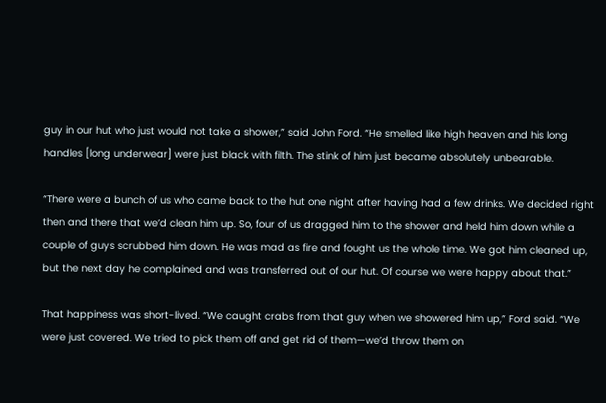guy in our hut who just would not take a shower,” said John Ford. “He smelled like high heaven and his long handles [long underwear] were just black with filth. The stink of him just became absolutely unbearable.

“There were a bunch of us who came back to the hut one night after having had a few drinks. We decided right then and there that we’d clean him up. So, four of us dragged him to the shower and held him down while a couple of guys scrubbed him down. He was mad as fire and fought us the whole time. We got him cleaned up, but the next day he complained and was transferred out of our hut. Of course we were happy about that.”

That happiness was short-lived. “We caught crabs from that guy when we showered him up,” Ford said. “We were just covered. We tried to pick them off and get rid of them—we’d throw them on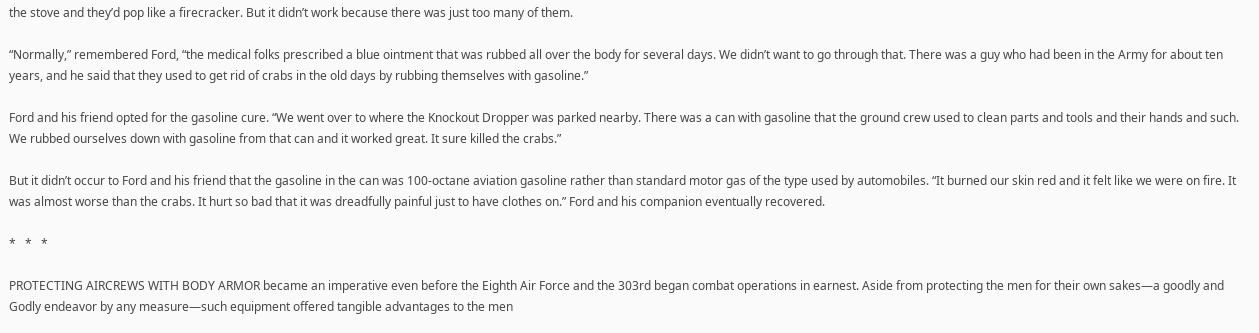the stove and they’d pop like a firecracker. But it didn’t work because there was just too many of them.

“Normally,” remembered Ford, “the medical folks prescribed a blue ointment that was rubbed all over the body for several days. We didn’t want to go through that. There was a guy who had been in the Army for about ten years, and he said that they used to get rid of crabs in the old days by rubbing themselves with gasoline.”

Ford and his friend opted for the gasoline cure. “We went over to where the Knockout Dropper was parked nearby. There was a can with gasoline that the ground crew used to clean parts and tools and their hands and such. We rubbed ourselves down with gasoline from that can and it worked great. It sure killed the crabs.”

But it didn’t occur to Ford and his friend that the gasoline in the can was 100-octane aviation gasoline rather than standard motor gas of the type used by automobiles. “It burned our skin red and it felt like we were on fire. It was almost worse than the crabs. It hurt so bad that it was dreadfully painful just to have clothes on.” Ford and his companion eventually recovered.

*   *   *

PROTECTING AIRCREWS WITH BODY ARMOR became an imperative even before the Eighth Air Force and the 303rd began combat operations in earnest. Aside from protecting the men for their own sakes—a goodly and Godly endeavor by any measure—such equipment offered tangible advantages to the men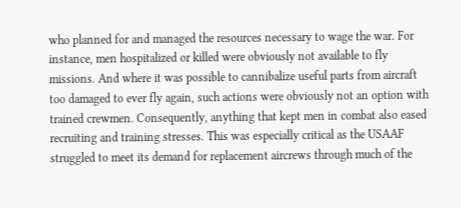who planned for and managed the resources necessary to wage the war. For instance, men hospitalized or killed were obviously not available to fly missions. And where it was possible to cannibalize useful parts from aircraft too damaged to ever fly again, such actions were obviously not an option with trained crewmen. Consequently, anything that kept men in combat also eased recruiting and training stresses. This was especially critical as the USAAF struggled to meet its demand for replacement aircrews through much of the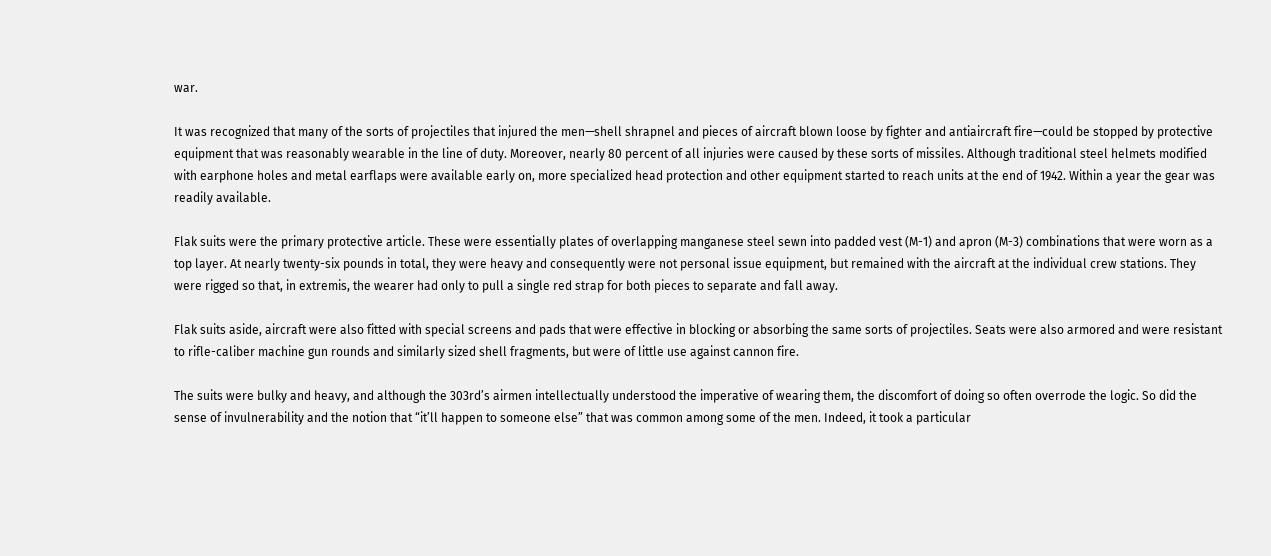war.

It was recognized that many of the sorts of projectiles that injured the men—shell shrapnel and pieces of aircraft blown loose by fighter and antiaircraft fire—could be stopped by protective equipment that was reasonably wearable in the line of duty. Moreover, nearly 80 percent of all injuries were caused by these sorts of missiles. Although traditional steel helmets modified with earphone holes and metal earflaps were available early on, more specialized head protection and other equipment started to reach units at the end of 1942. Within a year the gear was readily available.

Flak suits were the primary protective article. These were essentially plates of overlapping manganese steel sewn into padded vest (M-1) and apron (M-3) combinations that were worn as a top layer. At nearly twenty-six pounds in total, they were heavy and consequently were not personal issue equipment, but remained with the aircraft at the individual crew stations. They were rigged so that, in extremis, the wearer had only to pull a single red strap for both pieces to separate and fall away.

Flak suits aside, aircraft were also fitted with special screens and pads that were effective in blocking or absorbing the same sorts of projectiles. Seats were also armored and were resistant to rifle-caliber machine gun rounds and similarly sized shell fragments, but were of little use against cannon fire.

The suits were bulky and heavy, and although the 303rd’s airmen intellectually understood the imperative of wearing them, the discomfort of doing so often overrode the logic. So did the sense of invulnerability and the notion that “it’ll happen to someone else” that was common among some of the men. Indeed, it took a particular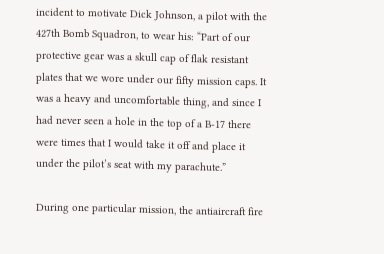incident to motivate Dick Johnson, a pilot with the 427th Bomb Squadron, to wear his: “Part of our protective gear was a skull cap of flak resistant plates that we wore under our fifty mission caps. It was a heavy and uncomfortable thing, and since I had never seen a hole in the top of a B-17 there were times that I would take it off and place it under the pilot’s seat with my parachute.”

During one particular mission, the antiaircraft fire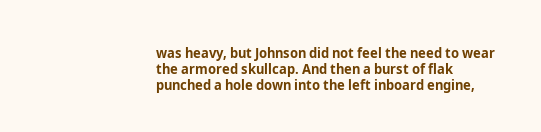was heavy, but Johnson did not feel the need to wear the armored skullcap. And then a burst of flak punched a hole down into the left inboard engine,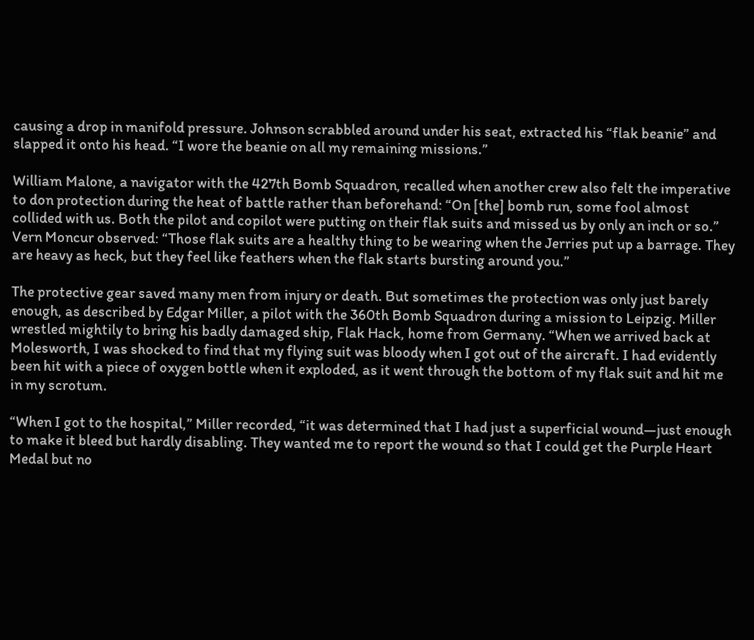causing a drop in manifold pressure. Johnson scrabbled around under his seat, extracted his “flak beanie” and slapped it onto his head. “I wore the beanie on all my remaining missions.”

William Malone, a navigator with the 427th Bomb Squadron, recalled when another crew also felt the imperative to don protection during the heat of battle rather than beforehand: “On [the] bomb run, some fool almost collided with us. Both the pilot and copilot were putting on their flak suits and missed us by only an inch or so.” Vern Moncur observed: “Those flak suits are a healthy thing to be wearing when the Jerries put up a barrage. They are heavy as heck, but they feel like feathers when the flak starts bursting around you.”

The protective gear saved many men from injury or death. But sometimes the protection was only just barely enough, as described by Edgar Miller, a pilot with the 360th Bomb Squadron during a mission to Leipzig. Miller wrestled mightily to bring his badly damaged ship, Flak Hack, home from Germany. “When we arrived back at Molesworth, I was shocked to find that my flying suit was bloody when I got out of the aircraft. I had evidently been hit with a piece of oxygen bottle when it exploded, as it went through the bottom of my flak suit and hit me in my scrotum.

“When I got to the hospital,” Miller recorded, “it was determined that I had just a superficial wound—just enough to make it bleed but hardly disabling. They wanted me to report the wound so that I could get the Purple Heart Medal but no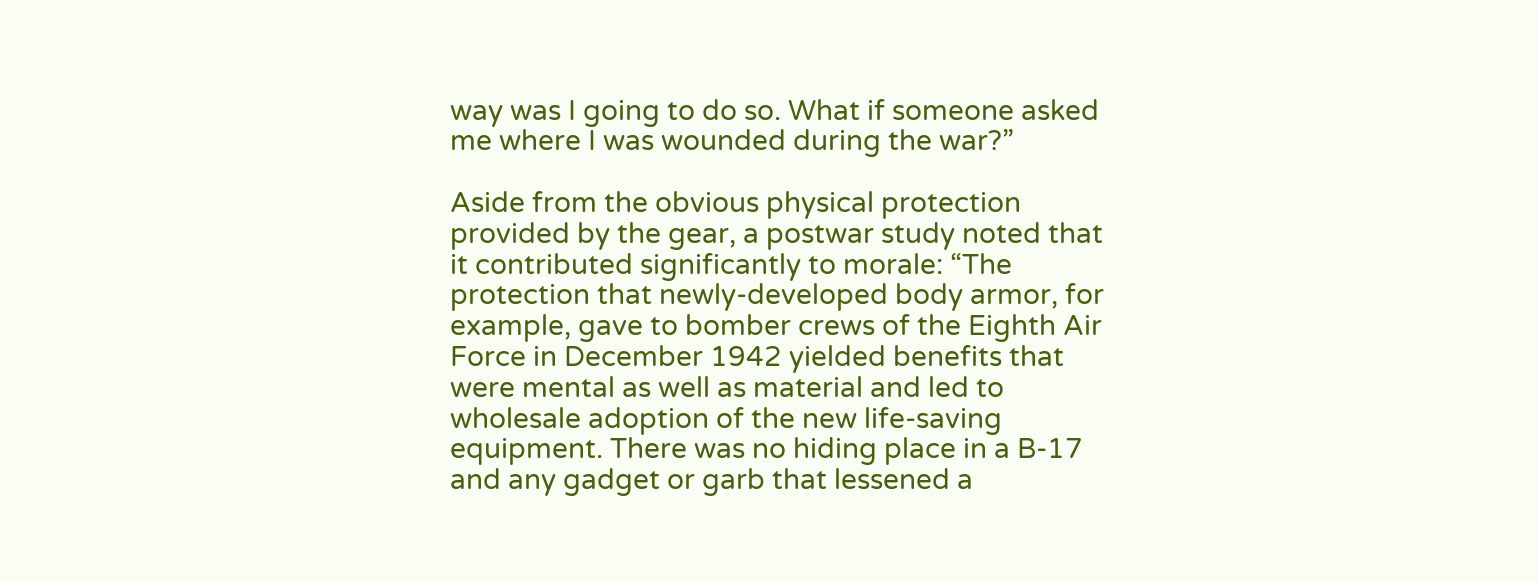way was I going to do so. What if someone asked me where I was wounded during the war?”

Aside from the obvious physical protection provided by the gear, a postwar study noted that it contributed significantly to morale: “The protection that newly-developed body armor, for example, gave to bomber crews of the Eighth Air Force in December 1942 yielded benefits that were mental as well as material and led to wholesale adoption of the new life-saving equipment. There was no hiding place in a B-17 and any gadget or garb that lessened a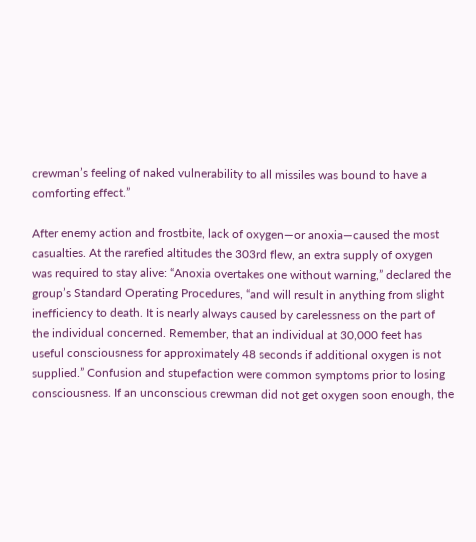crewman’s feeling of naked vulnerability to all missiles was bound to have a comforting effect.”

After enemy action and frostbite, lack of oxygen—or anoxia—caused the most casualties. At the rarefied altitudes the 303rd flew, an extra supply of oxygen was required to stay alive: “Anoxia overtakes one without warning,” declared the group’s Standard Operating Procedures, “and will result in anything from slight inefficiency to death. It is nearly always caused by carelessness on the part of the individual concerned. Remember, that an individual at 30,000 feet has useful consciousness for approximately 48 seconds if additional oxygen is not supplied.” Confusion and stupefaction were common symptoms prior to losing consciousness. If an unconscious crewman did not get oxygen soon enough, the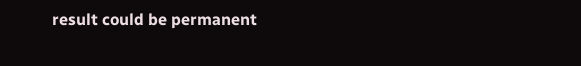result could be permanent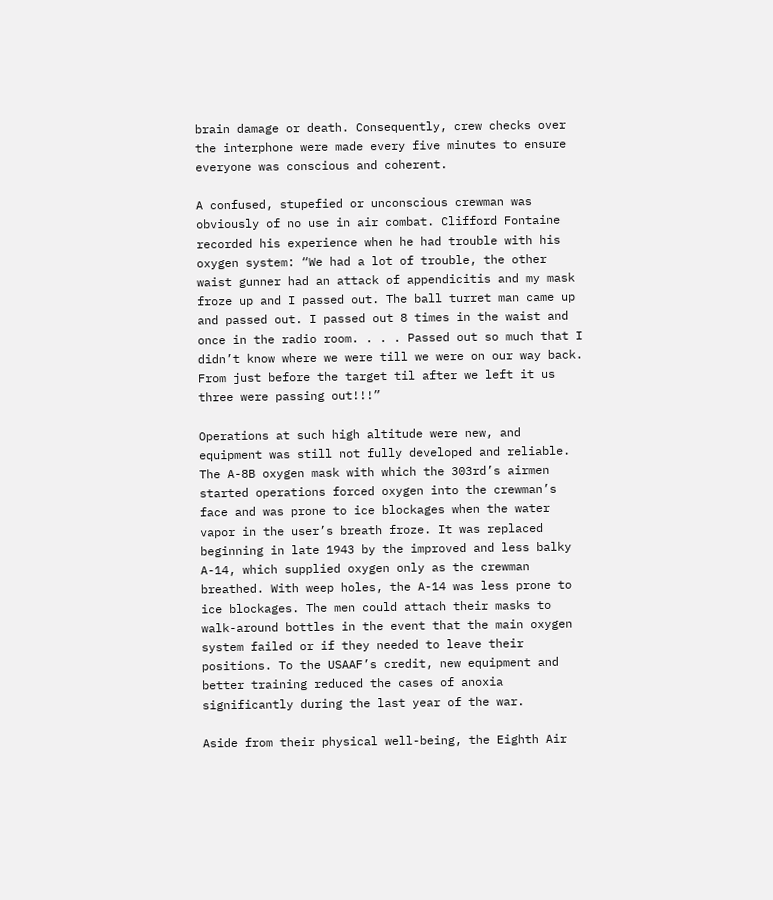brain damage or death. Consequently, crew checks over the interphone were made every five minutes to ensure everyone was conscious and coherent.

A confused, stupefied or unconscious crewman was obviously of no use in air combat. Clifford Fontaine recorded his experience when he had trouble with his oxygen system: “We had a lot of trouble, the other waist gunner had an attack of appendicitis and my mask froze up and I passed out. The ball turret man came up and passed out. I passed out 8 times in the waist and once in the radio room. . . . Passed out so much that I didn’t know where we were till we were on our way back. From just before the target til after we left it us three were passing out!!!”

Operations at such high altitude were new, and equipment was still not fully developed and reliable. The A-8B oxygen mask with which the 303rd’s airmen started operations forced oxygen into the crewman’s face and was prone to ice blockages when the water vapor in the user’s breath froze. It was replaced beginning in late 1943 by the improved and less balky A-14, which supplied oxygen only as the crewman breathed. With weep holes, the A-14 was less prone to ice blockages. The men could attach their masks to walk-around bottles in the event that the main oxygen system failed or if they needed to leave their positions. To the USAAF’s credit, new equipment and better training reduced the cases of anoxia significantly during the last year of the war.

Aside from their physical well-being, the Eighth Air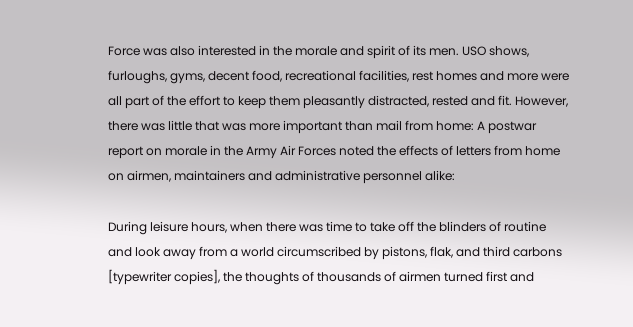Force was also interested in the morale and spirit of its men. USO shows, furloughs, gyms, decent food, recreational facilities, rest homes and more were all part of the effort to keep them pleasantly distracted, rested and fit. However, there was little that was more important than mail from home: A postwar report on morale in the Army Air Forces noted the effects of letters from home on airmen, maintainers and administrative personnel alike:

During leisure hours, when there was time to take off the blinders of routine and look away from a world circumscribed by pistons, flak, and third carbons [typewriter copies], the thoughts of thousands of airmen turned first and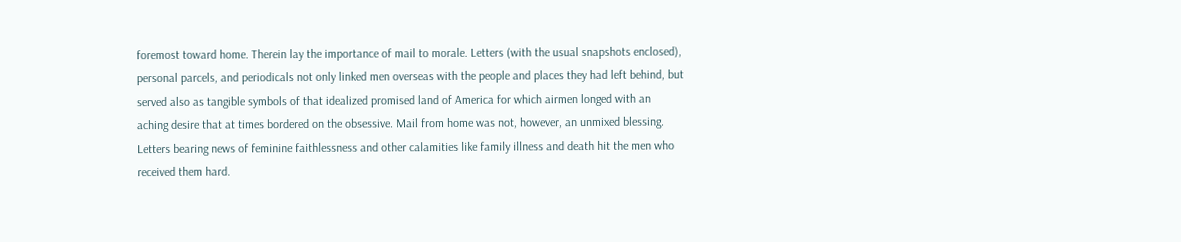foremost toward home. Therein lay the importance of mail to morale. Letters (with the usual snapshots enclosed), personal parcels, and periodicals not only linked men overseas with the people and places they had left behind, but served also as tangible symbols of that idealized promised land of America for which airmen longed with an aching desire that at times bordered on the obsessive. Mail from home was not, however, an unmixed blessing. Letters bearing news of feminine faithlessness and other calamities like family illness and death hit the men who received them hard.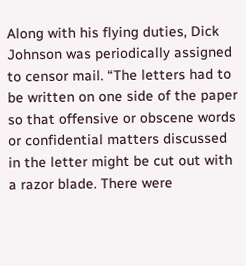Along with his flying duties, Dick Johnson was periodically assigned to censor mail. “The letters had to be written on one side of the paper so that offensive or obscene words or confidential matters discussed in the letter might be cut out with a razor blade. There were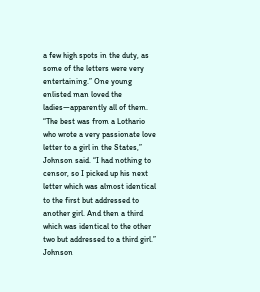a few high spots in the duty, as some of the letters were very entertaining.” One young enlisted man loved the ladies—apparently all of them. “The best was from a Lothario who wrote a very passionate love letter to a girl in the States,” Johnson said. “I had nothing to censor, so I picked up his next letter which was almost identical to the first but addressed to another girl. And then a third which was identical to the other two but addressed to a third girl.” Johnson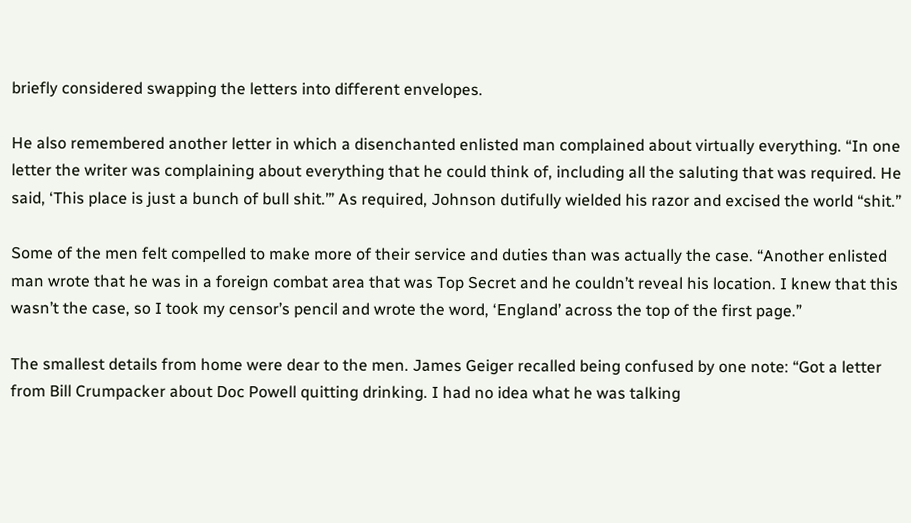briefly considered swapping the letters into different envelopes.

He also remembered another letter in which a disenchanted enlisted man complained about virtually everything. “In one letter the writer was complaining about everything that he could think of, including all the saluting that was required. He said, ‘This place is just a bunch of bull shit.’” As required, Johnson dutifully wielded his razor and excised the world “shit.”

Some of the men felt compelled to make more of their service and duties than was actually the case. “Another enlisted man wrote that he was in a foreign combat area that was Top Secret and he couldn’t reveal his location. I knew that this wasn’t the case, so I took my censor’s pencil and wrote the word, ‘England’ across the top of the first page.”

The smallest details from home were dear to the men. James Geiger recalled being confused by one note: “Got a letter from Bill Crumpacker about Doc Powell quitting drinking. I had no idea what he was talking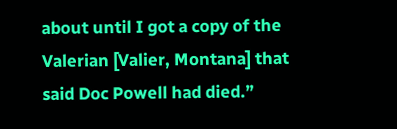about until I got a copy of the Valerian [Valier, Montana] that said Doc Powell had died.”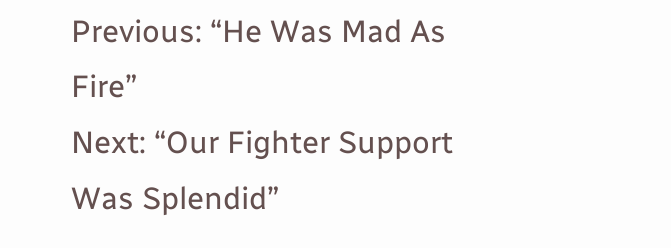Previous: “He Was Mad As Fire”
Next: “Our Fighter Support Was Splendid”